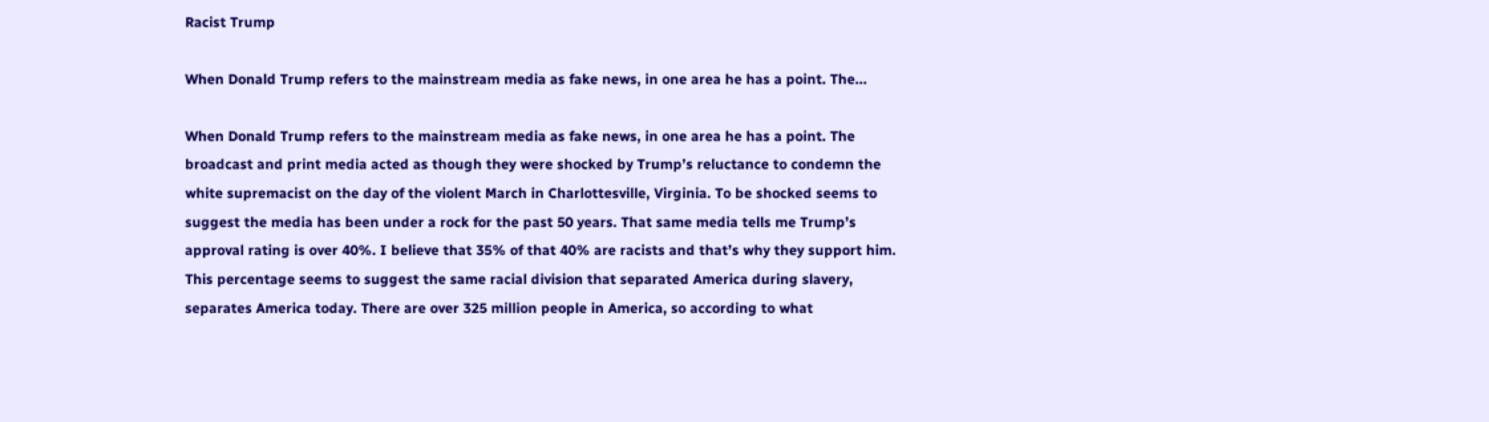Racist Trump

When Donald Trump refers to the mainstream media as fake news, in one area he has a point. The...

When Donald Trump refers to the mainstream media as fake news, in one area he has a point. The broadcast and print media acted as though they were shocked by Trump’s reluctance to condemn the white supremacist on the day of the violent March in Charlottesville, Virginia. To be shocked seems to suggest the media has been under a rock for the past 50 years. That same media tells me Trump’s approval rating is over 40%. I believe that 35% of that 40% are racists and that’s why they support him. This percentage seems to suggest the same racial division that separated America during slavery, separates America today. There are over 325 million people in America, so according to what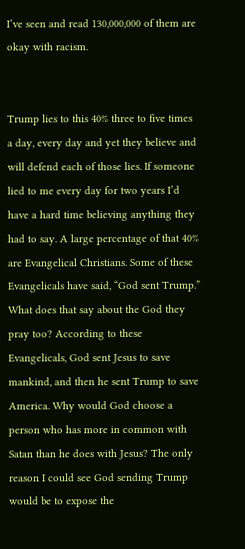I’ve seen and read 130,000,000 of them are okay with racism.


Trump lies to this 40% three to five times a day, every day and yet they believe and will defend each of those lies. If someone lied to me every day for two years I’d have a hard time believing anything they had to say. A large percentage of that 40% are Evangelical Christians. Some of these Evangelicals have said, “God sent Trump.” What does that say about the God they pray too? According to these Evangelicals, God sent Jesus to save mankind, and then he sent Trump to save America. Why would God choose a person who has more in common with Satan than he does with Jesus? The only reason I could see God sending Trump would be to expose the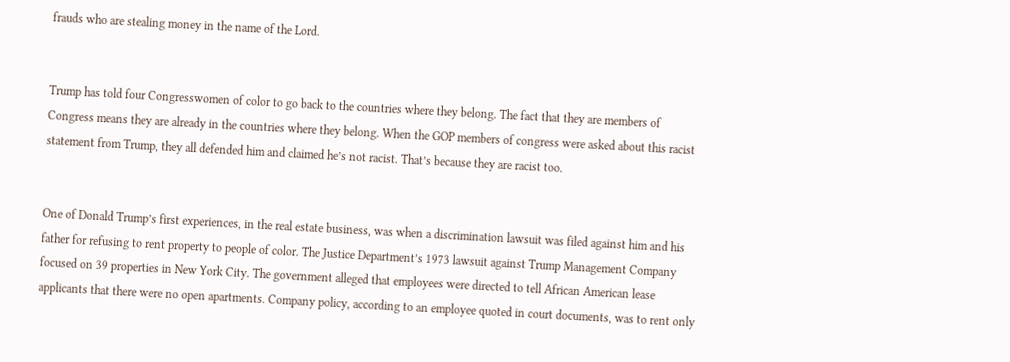frauds who are stealing money in the name of the Lord.


Trump has told four Congresswomen of color to go back to the countries where they belong. The fact that they are members of Congress means they are already in the countries where they belong. When the GOP members of congress were asked about this racist statement from Trump, they all defended him and claimed he’s not racist. That’s because they are racist too.


One of Donald Trump’s first experiences, in the real estate business, was when a discrimination lawsuit was filed against him and his father for refusing to rent property to people of color. The Justice Department’s 1973 lawsuit against Trump Management Company focused on 39 properties in New York City. The government alleged that employees were directed to tell African American lease applicants that there were no open apartments. Company policy, according to an employee quoted in court documents, was to rent only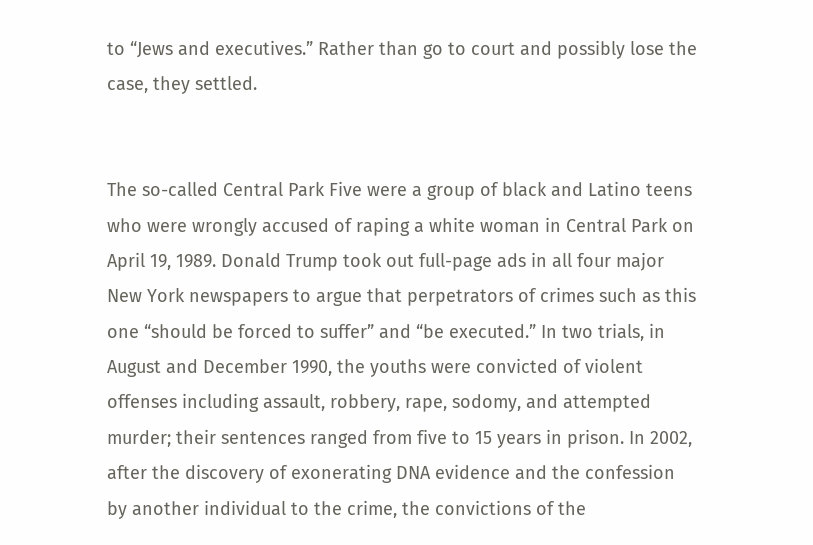to “Jews and executives.” Rather than go to court and possibly lose the case, they settled.


The so-called Central Park Five were a group of black and Latino teens who were wrongly accused of raping a white woman in Central Park on April 19, 1989. Donald Trump took out full-page ads in all four major New York newspapers to argue that perpetrators of crimes such as this one “should be forced to suffer” and “be executed.” In two trials, in August and December 1990, the youths were convicted of violent offenses including assault, robbery, rape, sodomy, and attempted murder; their sentences ranged from five to 15 years in prison. In 2002, after the discovery of exonerating DNA evidence and the confession by another individual to the crime, the convictions of the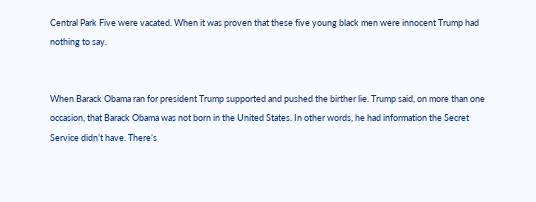Central Park Five were vacated. When it was proven that these five young black men were innocent Trump had nothing to say.


When Barack Obama ran for president Trump supported and pushed the birther lie. Trump said, on more than one occasion, that Barack Obama was not born in the United States. In other words, he had information the Secret Service didn’t have. There’s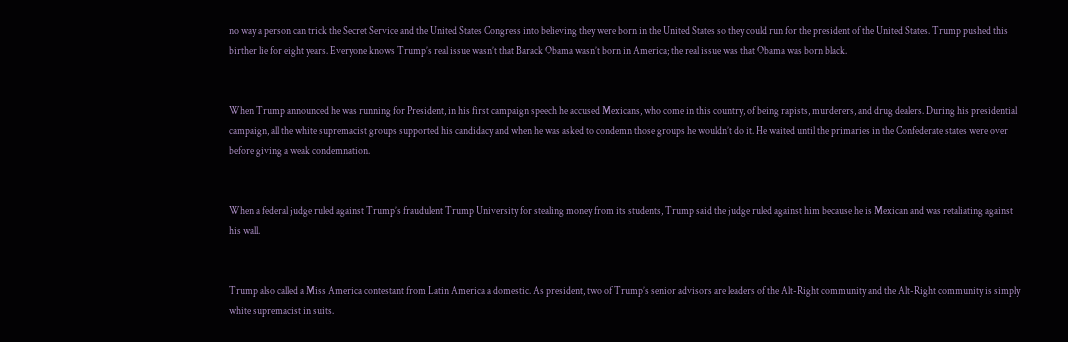no way a person can trick the Secret Service and the United States Congress into believing they were born in the United States so they could run for the president of the United States. Trump pushed this birther lie for eight years. Everyone knows Trump’s real issue wasn’t that Barack Obama wasn’t born in America; the real issue was that Obama was born black.


When Trump announced he was running for President, in his first campaign speech he accused Mexicans, who come in this country, of being rapists, murderers, and drug dealers. During his presidential campaign, all the white supremacist groups supported his candidacy and when he was asked to condemn those groups he wouldn’t do it. He waited until the primaries in the Confederate states were over before giving a weak condemnation.


When a federal judge ruled against Trump’s fraudulent Trump University for stealing money from its students, Trump said the judge ruled against him because he is Mexican and was retaliating against his wall.


Trump also called a Miss America contestant from Latin America a domestic. As president, two of Trump’s senior advisors are leaders of the Alt-Right community and the Alt-Right community is simply white supremacist in suits.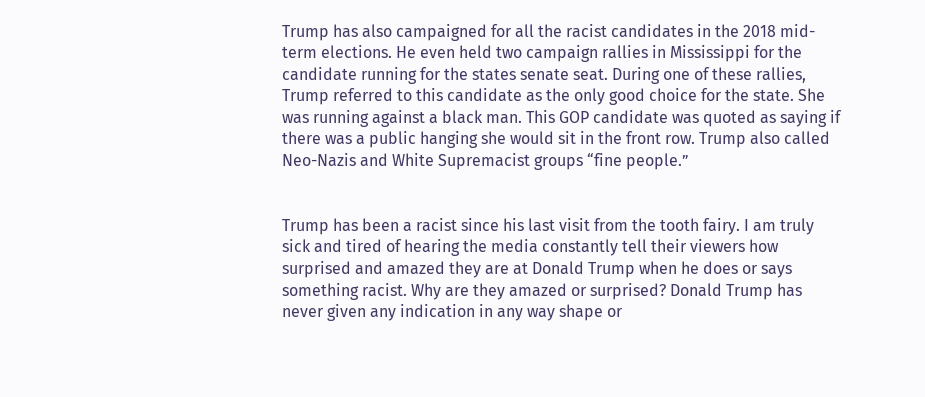Trump has also campaigned for all the racist candidates in the 2018 mid-term elections. He even held two campaign rallies in Mississippi for the candidate running for the states senate seat. During one of these rallies, Trump referred to this candidate as the only good choice for the state. She was running against a black man. This GOP candidate was quoted as saying if there was a public hanging she would sit in the front row. Trump also called Neo-Nazis and White Supremacist groups “fine people.”


Trump has been a racist since his last visit from the tooth fairy. I am truly sick and tired of hearing the media constantly tell their viewers how surprised and amazed they are at Donald Trump when he does or says something racist. Why are they amazed or surprised? Donald Trump has never given any indication in any way shape or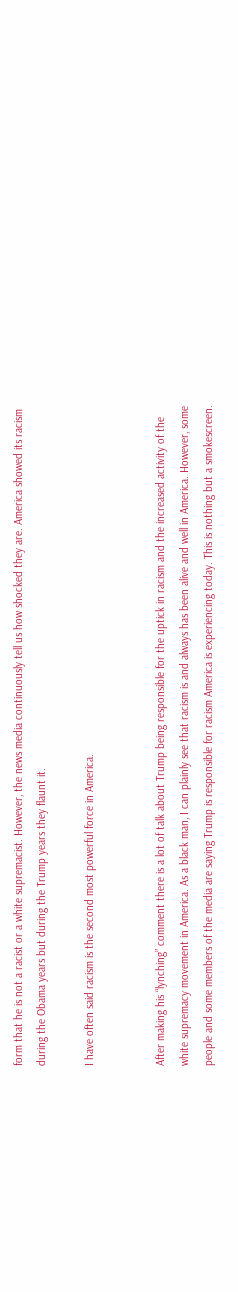form that he is not a racist or a white supremacist. However, the news media continuously tell us how shocked they are. America showed its racism during the Obama years but during the Trump years they flaunt it.

I have often said racism is the second most powerful force in America.


After making his “lynching” comment there is a lot of talk about Trump being responsible for the uptick in racism and the increased activity of the white supremacy movement in America. As a black man, I can plainly see that racism is and always has been alive and well in America. However, some people and some members of the media are saying Trump is responsible for racism America is experiencing today. This is nothing but a smokescreen.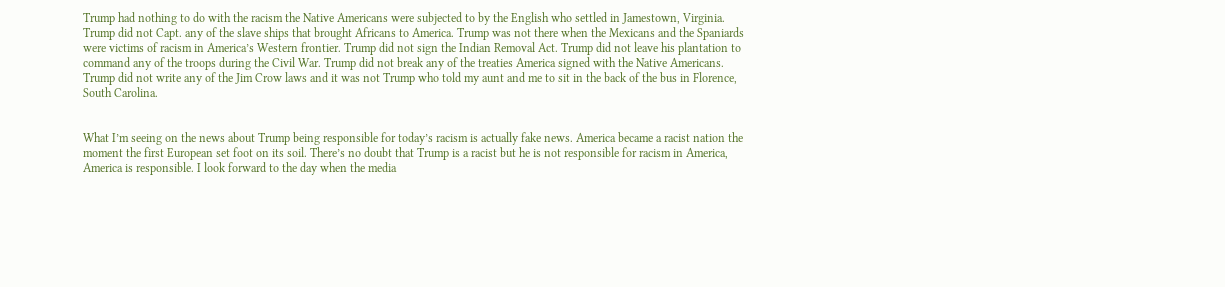Trump had nothing to do with the racism the Native Americans were subjected to by the English who settled in Jamestown, Virginia. Trump did not Capt. any of the slave ships that brought Africans to America. Trump was not there when the Mexicans and the Spaniards were victims of racism in America’s Western frontier. Trump did not sign the Indian Removal Act. Trump did not leave his plantation to command any of the troops during the Civil War. Trump did not break any of the treaties America signed with the Native Americans. Trump did not write any of the Jim Crow laws and it was not Trump who told my aunt and me to sit in the back of the bus in Florence, South Carolina.


What I’m seeing on the news about Trump being responsible for today’s racism is actually fake news. America became a racist nation the moment the first European set foot on its soil. There’s no doubt that Trump is a racist but he is not responsible for racism in America, America is responsible. I look forward to the day when the media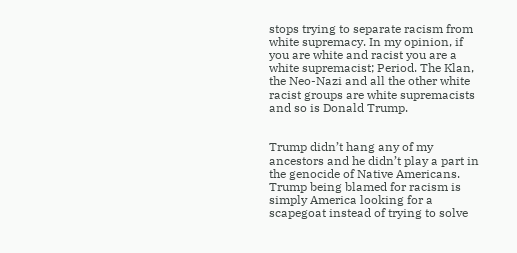stops trying to separate racism from white supremacy. In my opinion, if you are white and racist you are a white supremacist; Period. The Klan, the Neo-Nazi and all the other white racist groups are white supremacists and so is Donald Trump.


Trump didn’t hang any of my ancestors and he didn’t play a part in the genocide of Native Americans. Trump being blamed for racism is simply America looking for a scapegoat instead of trying to solve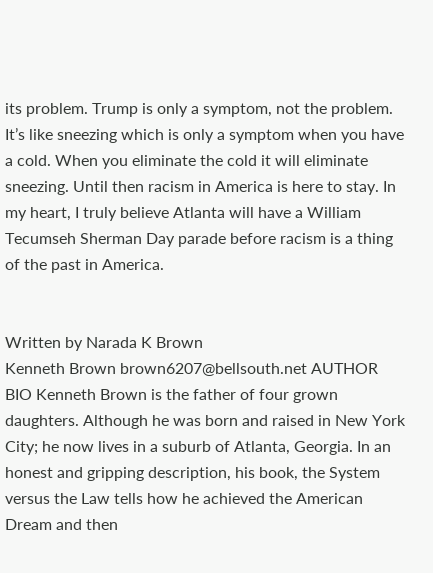its problem. Trump is only a symptom, not the problem. It’s like sneezing which is only a symptom when you have a cold. When you eliminate the cold it will eliminate sneezing. Until then racism in America is here to stay. In my heart, I truly believe Atlanta will have a William Tecumseh Sherman Day parade before racism is a thing of the past in America.


Written by Narada K Brown
Kenneth Brown brown6207@bellsouth.net AUTHOR BIO Kenneth Brown is the father of four grown daughters. Although he was born and raised in New York City; he now lives in a suburb of Atlanta, Georgia. In an honest and gripping description, his book, the System versus the Law tells how he achieved the American Dream and then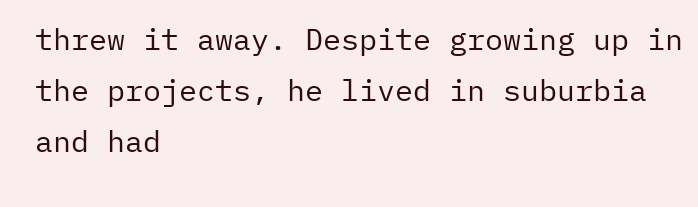threw it away. Despite growing up in the projects, he lived in suburbia and had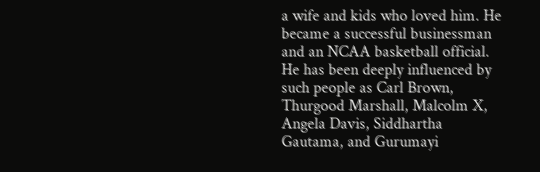a wife and kids who loved him. He became a successful businessman and an NCAA basketball official. He has been deeply influenced by such people as Carl Brown, Thurgood Marshall, Malcolm X, Angela Davis, Siddhartha Gautama, and Gurumayi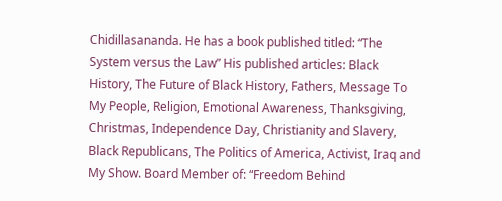Chidillasananda. He has a book published titled: “The System versus the Law” His published articles: Black History, The Future of Black History, Fathers, Message To My People, Religion, Emotional Awareness, Thanksgiving, Christmas, Independence Day, Christianity and Slavery, Black Republicans, The Politics of America, Activist, Iraq and My Show. Board Member of: “Freedom Behind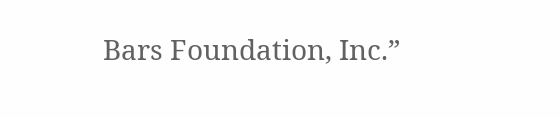Bars Foundation, Inc.”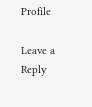Profile

Leave a Reply